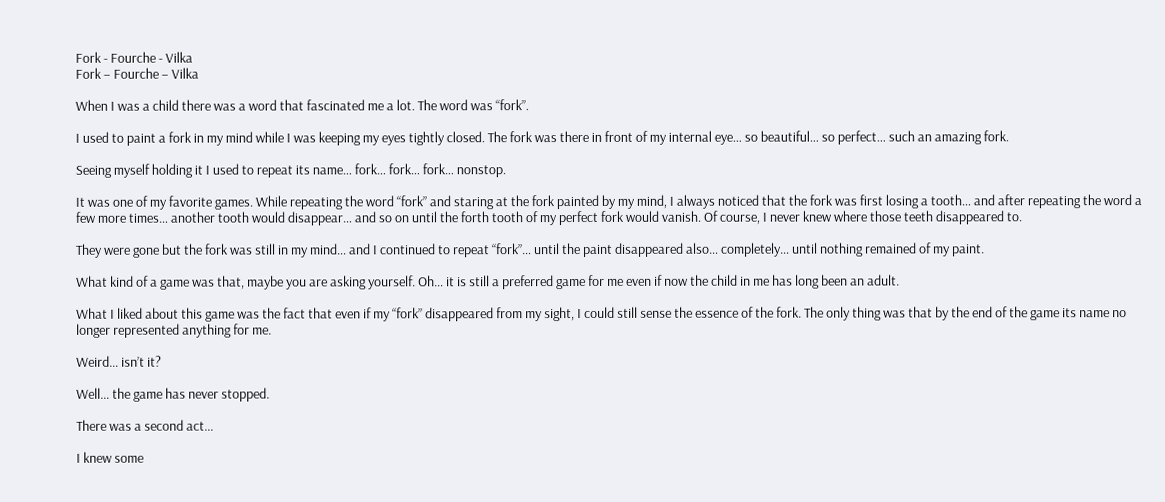Fork - Fourche - Vilka
Fork – Fourche – Vilka

When I was a child there was a word that fascinated me a lot. The word was “fork”.

I used to paint a fork in my mind while I was keeping my eyes tightly closed. The fork was there in front of my internal eye… so beautiful… so perfect… such an amazing fork.

Seeing myself holding it I used to repeat its name… fork… fork… fork… nonstop.

It was one of my favorite games. While repeating the word “fork” and staring at the fork painted by my mind, I always noticed that the fork was first losing a tooth… and after repeating the word a few more times… another tooth would disappear… and so on until the forth tooth of my perfect fork would vanish. Of course, I never knew where those teeth disappeared to.

They were gone but the fork was still in my mind… and I continued to repeat “fork”… until the paint disappeared also… completely… until nothing remained of my paint.

What kind of a game was that, maybe you are asking yourself. Oh… it is still a preferred game for me even if now the child in me has long been an adult.

What I liked about this game was the fact that even if my “fork” disappeared from my sight, I could still sense the essence of the fork. The only thing was that by the end of the game its name no longer represented anything for me.

Weird… isn’t it?

Well… the game has never stopped.

There was a second act…

I knew some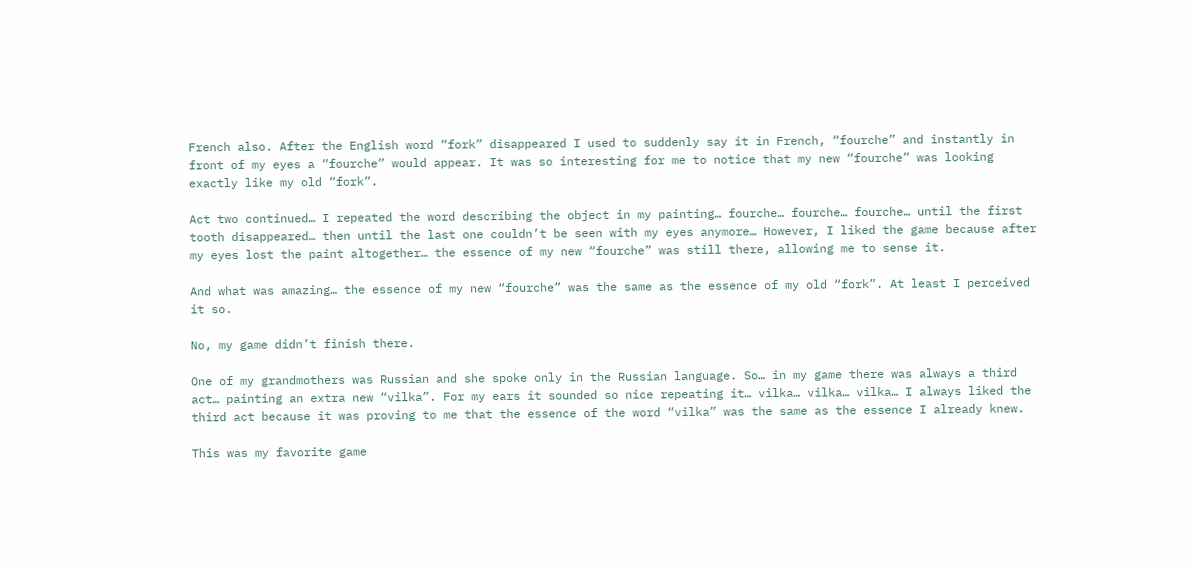French also. After the English word “fork” disappeared I used to suddenly say it in French, “fourche” and instantly in front of my eyes a “fourche” would appear. It was so interesting for me to notice that my new “fourche” was looking exactly like my old “fork”.

Act two continued… I repeated the word describing the object in my painting… fourche… fourche… fourche… until the first tooth disappeared… then until the last one couldn’t be seen with my eyes anymore… However, I liked the game because after my eyes lost the paint altogether… the essence of my new “fourche” was still there, allowing me to sense it.

And what was amazing… the essence of my new “fourche” was the same as the essence of my old “fork”. At least I perceived it so.

No, my game didn’t finish there.

One of my grandmothers was Russian and she spoke only in the Russian language. So… in my game there was always a third act… painting an extra new “vilka”. For my ears it sounded so nice repeating it… vilka… vilka… vilka… I always liked the third act because it was proving to me that the essence of the word “vilka” was the same as the essence I already knew.

This was my favorite game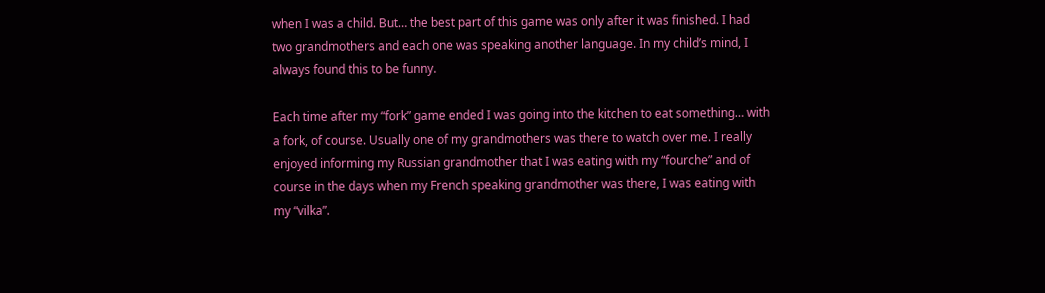when I was a child. But… the best part of this game was only after it was finished. I had two grandmothers and each one was speaking another language. In my child’s mind, I always found this to be funny.

Each time after my “fork” game ended I was going into the kitchen to eat something… with a fork, of course. Usually one of my grandmothers was there to watch over me. I really enjoyed informing my Russian grandmother that I was eating with my “fourche” and of course in the days when my French speaking grandmother was there, I was eating with my “vilka”.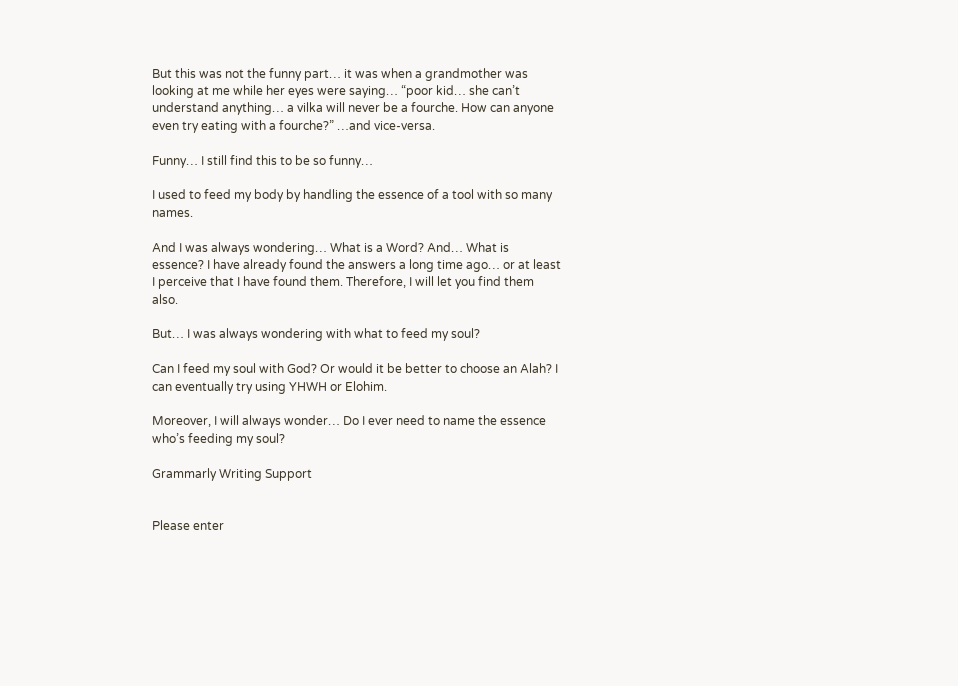But this was not the funny part… it was when a grandmother was looking at me while her eyes were saying… “poor kid… she can’t understand anything… a vilka will never be a fourche. How can anyone even try eating with a fourche?” …and vice-versa.

Funny… I still find this to be so funny…

I used to feed my body by handling the essence of a tool with so many names.

And I was always wondering… What is a Word? And… What is essence? I have already found the answers a long time ago… or at least I perceive that I have found them. Therefore, I will let you find them also.

But… I was always wondering with what to feed my soul?

Can I feed my soul with God? Or would it be better to choose an Alah? I can eventually try using YHWH or Elohim.

Moreover, I will always wonder… Do I ever need to name the essence who’s feeding my soul?

Grammarly Writing Support


Please enter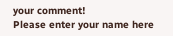your comment!
Please enter your name here